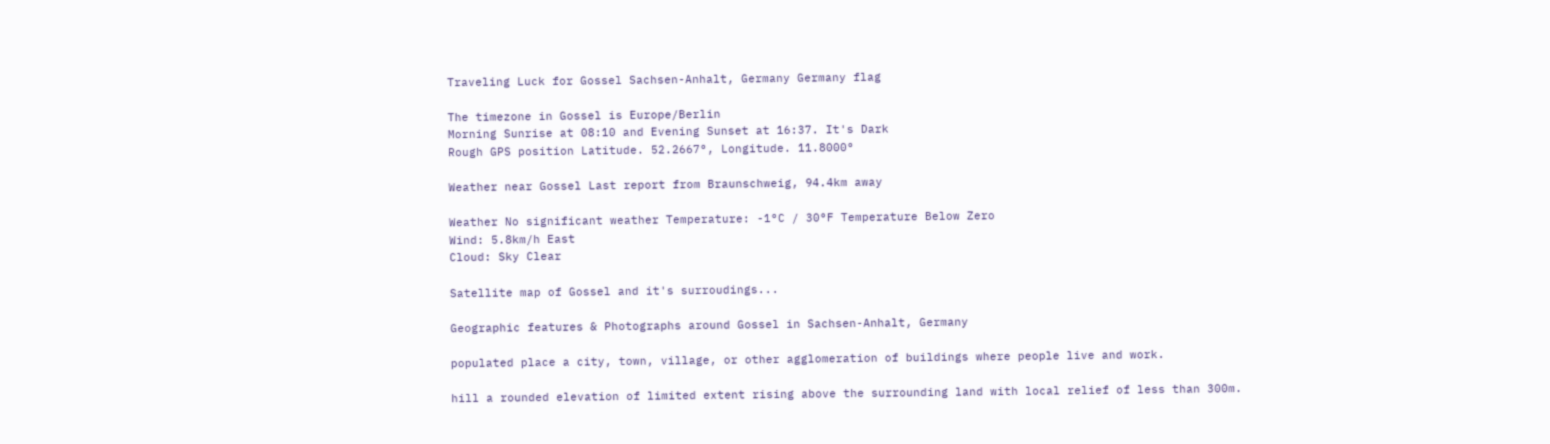Traveling Luck for Gossel Sachsen-Anhalt, Germany Germany flag

The timezone in Gossel is Europe/Berlin
Morning Sunrise at 08:10 and Evening Sunset at 16:37. It's Dark
Rough GPS position Latitude. 52.2667°, Longitude. 11.8000°

Weather near Gossel Last report from Braunschweig, 94.4km away

Weather No significant weather Temperature: -1°C / 30°F Temperature Below Zero
Wind: 5.8km/h East
Cloud: Sky Clear

Satellite map of Gossel and it's surroudings...

Geographic features & Photographs around Gossel in Sachsen-Anhalt, Germany

populated place a city, town, village, or other agglomeration of buildings where people live and work.

hill a rounded elevation of limited extent rising above the surrounding land with local relief of less than 300m.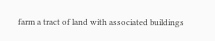farm a tract of land with associated buildings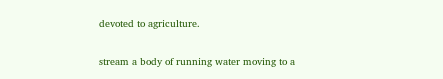devoted to agriculture.

stream a body of running water moving to a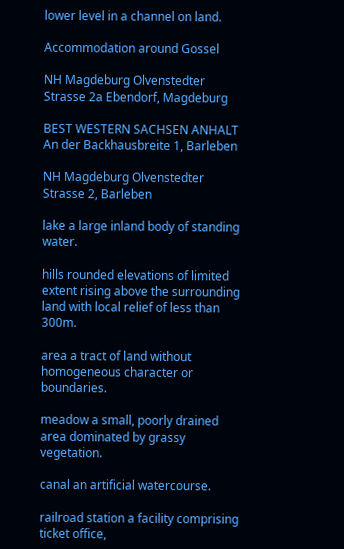lower level in a channel on land.

Accommodation around Gossel

NH Magdeburg Olvenstedter Strasse 2a Ebendorf, Magdeburg

BEST WESTERN SACHSEN ANHALT An der Backhausbreite 1, Barleben

NH Magdeburg Olvenstedter Strasse 2, Barleben

lake a large inland body of standing water.

hills rounded elevations of limited extent rising above the surrounding land with local relief of less than 300m.

area a tract of land without homogeneous character or boundaries.

meadow a small, poorly drained area dominated by grassy vegetation.

canal an artificial watercourse.

railroad station a facility comprising ticket office,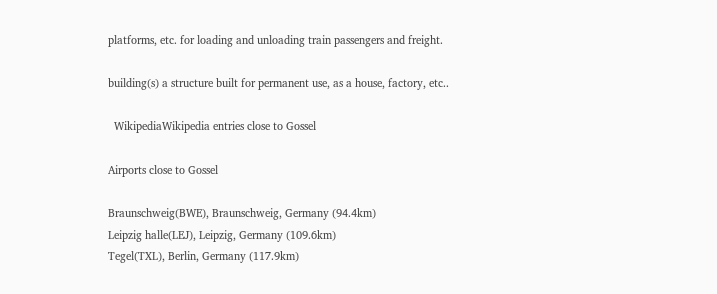platforms, etc. for loading and unloading train passengers and freight.

building(s) a structure built for permanent use, as a house, factory, etc..

  WikipediaWikipedia entries close to Gossel

Airports close to Gossel

Braunschweig(BWE), Braunschweig, Germany (94.4km)
Leipzig halle(LEJ), Leipzig, Germany (109.6km)
Tegel(TXL), Berlin, Germany (117.9km)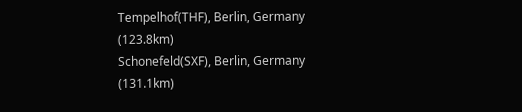Tempelhof(THF), Berlin, Germany (123.8km)
Schonefeld(SXF), Berlin, Germany (131.1km)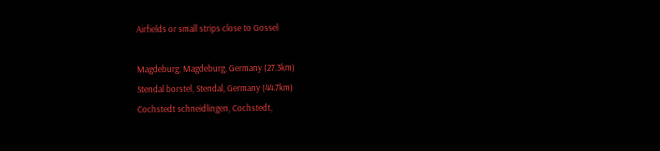Airfields or small strips close to Gossel

Magdeburg, Magdeburg, Germany (27.3km)
Stendal borstel, Stendal, Germany (44.7km)
Cochstedt schneidlingen, Cochstedt,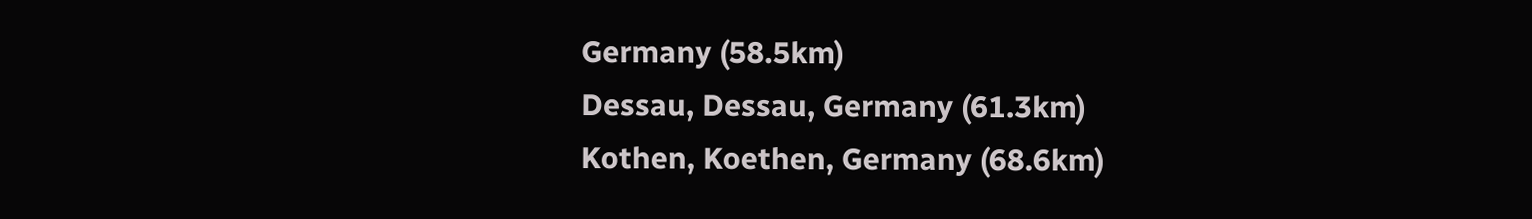Germany (58.5km)
Dessau, Dessau, Germany (61.3km)
Kothen, Koethen, Germany (68.6km)